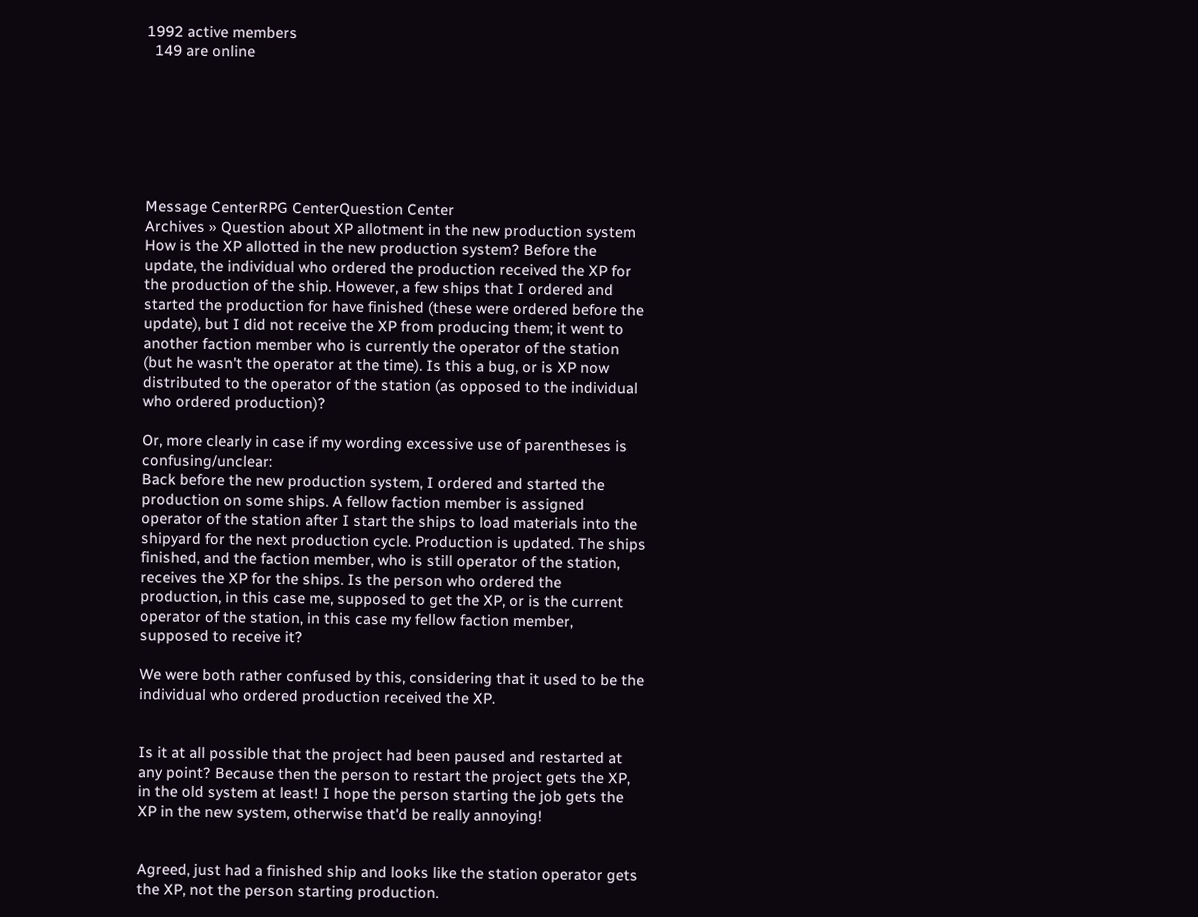1992 active members
  149 are online







Message CenterRPG CenterQuestion Center
Archives » Question about XP allotment in the new production system
How is the XP allotted in the new production system? Before the update, the individual who ordered the production received the XP for the production of the ship. However, a few ships that I ordered and started the production for have finished (these were ordered before the update), but I did not receive the XP from producing them; it went to another faction member who is currently the operator of the station (but he wasn't the operator at the time). Is this a bug, or is XP now distributed to the operator of the station (as opposed to the individual who ordered production)?

Or, more clearly in case if my wording excessive use of parentheses is confusing/unclear:
Back before the new production system, I ordered and started the production on some ships. A fellow faction member is assigned operator of the station after I start the ships to load materials into the shipyard for the next production cycle. Production is updated. The ships finished, and the faction member, who is still operator of the station, receives the XP for the ships. Is the person who ordered the production, in this case me, supposed to get the XP, or is the current operator of the station, in this case my fellow faction member, supposed to receive it?

We were both rather confused by this, considering that it used to be the individual who ordered production received the XP.


Is it at all possible that the project had been paused and restarted at any point? Because then the person to restart the project gets the XP, in the old system at least! I hope the person starting the job gets the XP in the new system, otherwise that'd be really annoying!


Agreed, just had a finished ship and looks like the station operator gets the XP, not the person starting production.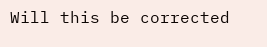Will this be corrected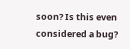soon? Is this even considered a bug?